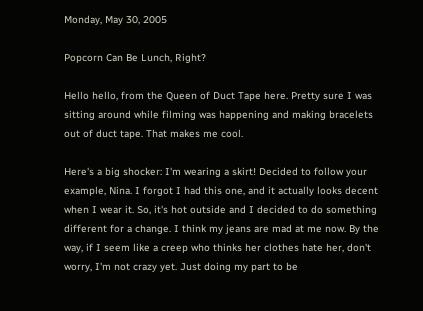Monday, May 30, 2005

Popcorn Can Be Lunch, Right?

Hello hello, from the Queen of Duct Tape here. Pretty sure I was sitting around while filming was happening and making bracelets out of duct tape. That makes me cool.

Here's a big shocker: I'm wearing a skirt! Decided to follow your example, Nina. I forgot I had this one, and it actually looks decent when I wear it. So, it's hot outside and I decided to do something different for a change. I think my jeans are mad at me now. By the way, if I seem like a creep who thinks her clothes hate her, don't worry, I'm not crazy yet. Just doing my part to be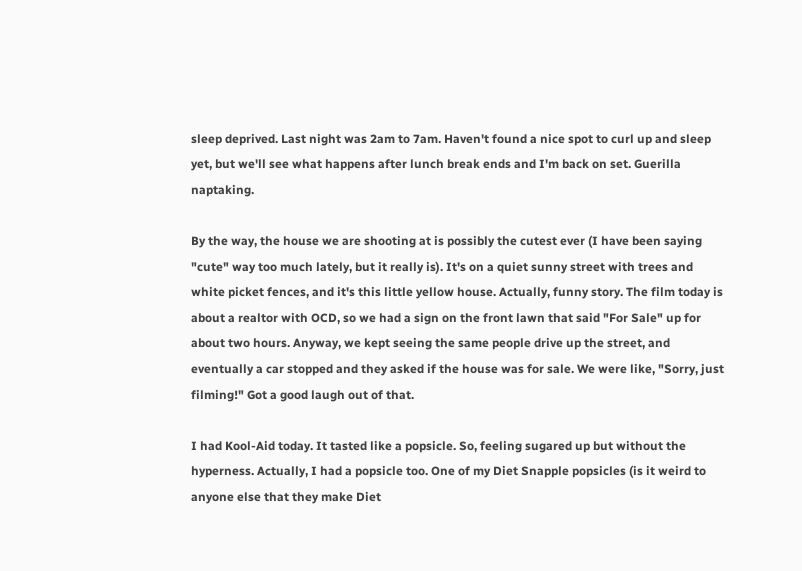sleep deprived. Last night was 2am to 7am. Haven't found a nice spot to curl up and sleep yet, but we'll see what happens after lunch break ends and I'm back on set. Guerilla naptaking.

By the way, the house we are shooting at is possibly the cutest ever (I have been saying "cute" way too much lately, but it really is). It's on a quiet sunny street with trees and white picket fences, and it's this little yellow house. Actually, funny story. The film today is about a realtor with OCD, so we had a sign on the front lawn that said "For Sale" up for about two hours. Anyway, we kept seeing the same people drive up the street, and eventually a car stopped and they asked if the house was for sale. We were like, "Sorry, just filming!" Got a good laugh out of that.

I had Kool-Aid today. It tasted like a popsicle. So, feeling sugared up but without the hyperness. Actually, I had a popsicle too. One of my Diet Snapple popsicles (is it weird to anyone else that they make Diet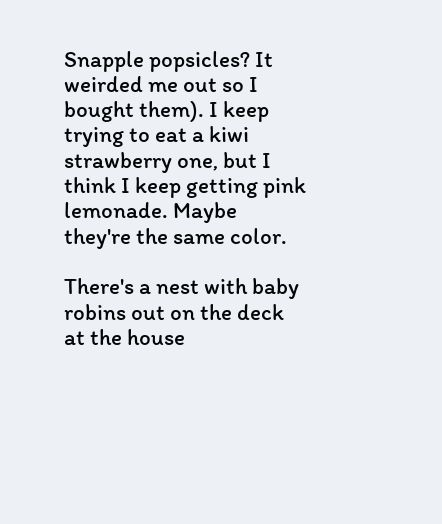Snapple popsicles? It weirded me out so I bought them). I keep trying to eat a kiwi strawberry one, but I think I keep getting pink lemonade. Maybe they're the same color.

There's a nest with baby robins out on the deck at the house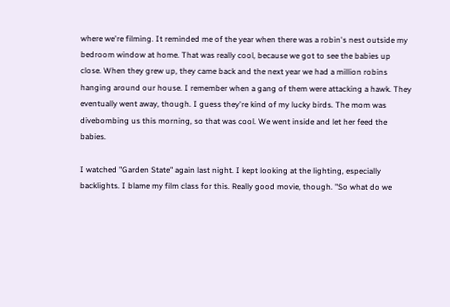where we're filming. It reminded me of the year when there was a robin's nest outside my bedroom window at home. That was really cool, because we got to see the babies up close. When they grew up, they came back and the next year we had a million robins hanging around our house. I remember when a gang of them were attacking a hawk. They eventually went away, though. I guess they're kind of my lucky birds. The mom was divebombing us this morning, so that was cool. We went inside and let her feed the babies.

I watched "Garden State" again last night. I kept looking at the lighting, especially backlights. I blame my film class for this. Really good movie, though. "So what do we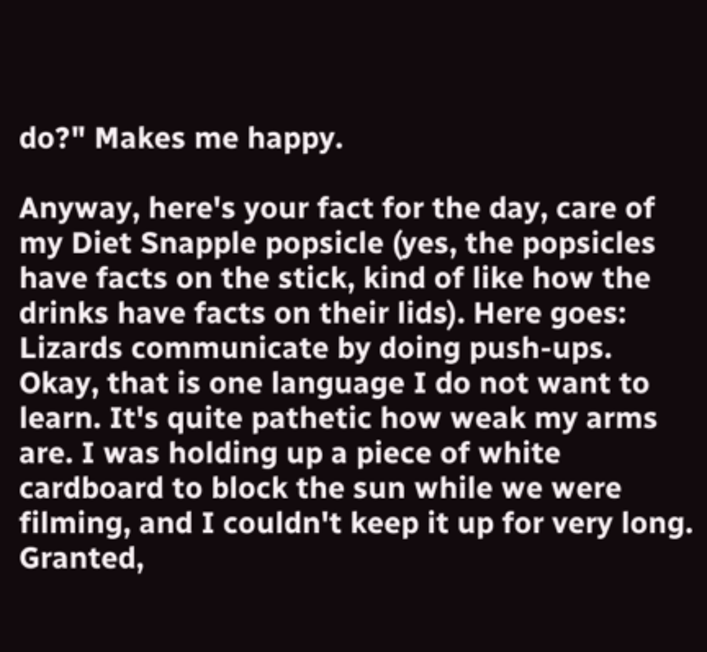do?" Makes me happy.

Anyway, here's your fact for the day, care of my Diet Snapple popsicle (yes, the popsicles have facts on the stick, kind of like how the drinks have facts on their lids). Here goes: Lizards communicate by doing push-ups. Okay, that is one language I do not want to learn. It's quite pathetic how weak my arms are. I was holding up a piece of white cardboard to block the sun while we were filming, and I couldn't keep it up for very long. Granted,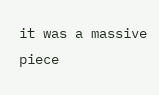it was a massive piece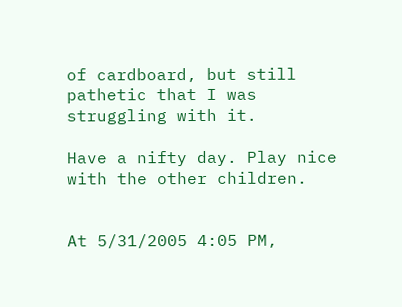of cardboard, but still pathetic that I was struggling with it.

Have a nifty day. Play nice with the other children.


At 5/31/2005 4:05 PM,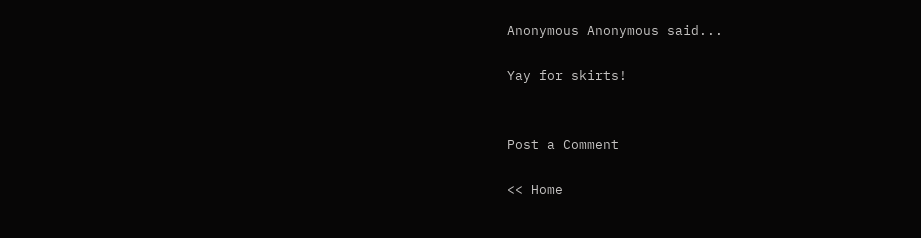Anonymous Anonymous said...

Yay for skirts!


Post a Comment

<< Home